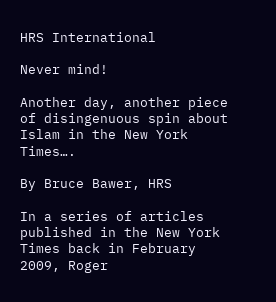HRS International

Never mind!

Another day, another piece of disingenuous spin about Islam in the New York Times….

By Bruce Bawer, HRS

In a series of articles published in the New York Times back in February 2009, Roger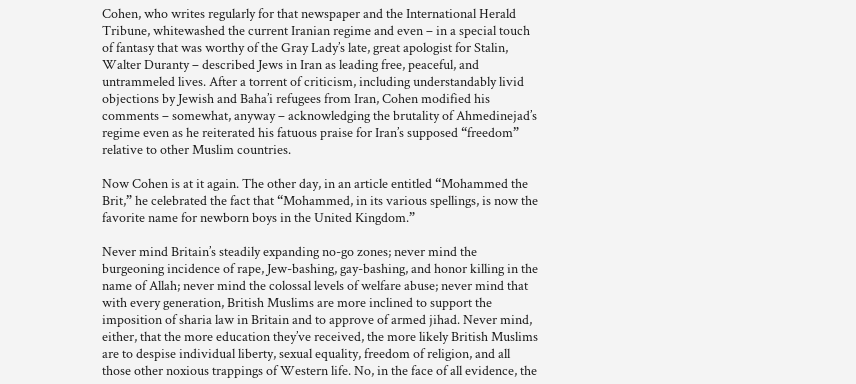Cohen, who writes regularly for that newspaper and the International Herald Tribune, whitewashed the current Iranian regime and even – in a special touch of fantasy that was worthy of the Gray Lady’s late, great apologist for Stalin, Walter Duranty – described Jews in Iran as leading free, peaceful, and untrammeled lives. After a torrent of criticism, including understandably livid objections by Jewish and Baha’i refugees from Iran, Cohen modified his comments – somewhat, anyway – acknowledging the brutality of Ahmedinejad’s regime even as he reiterated his fatuous praise for Iran’s supposed “freedom” relative to other Muslim countries.

Now Cohen is at it again. The other day, in an article entitled “Mohammed the Brit,” he celebrated the fact that “Mohammed, in its various spellings, is now the favorite name for newborn boys in the United Kingdom.”

Never mind Britain’s steadily expanding no-go zones; never mind the burgeoning incidence of rape, Jew-bashing, gay-bashing, and honor killing in the name of Allah; never mind the colossal levels of welfare abuse; never mind that with every generation, British Muslims are more inclined to support the imposition of sharia law in Britain and to approve of armed jihad. Never mind, either, that the more education they’ve received, the more likely British Muslims are to despise individual liberty, sexual equality, freedom of religion, and all those other noxious trappings of Western life. No, in the face of all evidence, the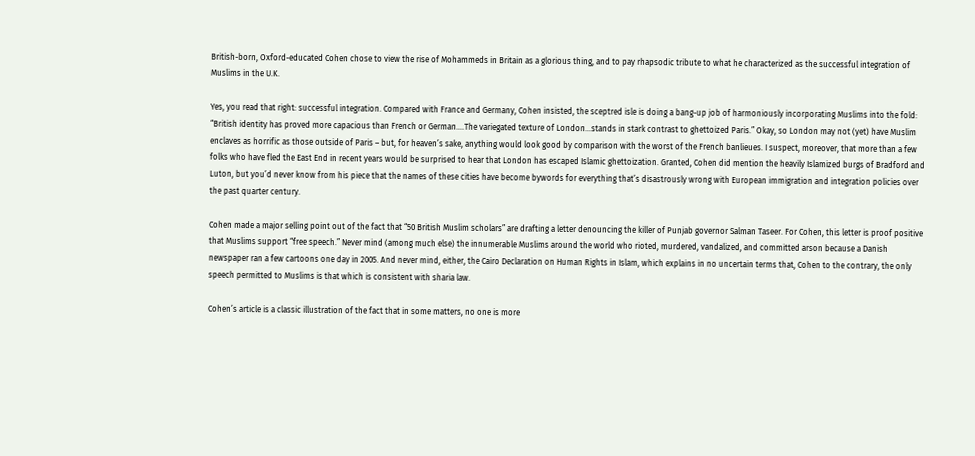British-born, Oxford-educated Cohen chose to view the rise of Mohammeds in Britain as a glorious thing, and to pay rhapsodic tribute to what he characterized as the successful integration of Muslims in the U.K.

Yes, you read that right: successful integration. Compared with France and Germany, Cohen insisted, the sceptred isle is doing a bang-up job of harmoniously incorporating Muslims into the fold: “British identity has proved more capacious than French or German….The variegated texture of London…stands in stark contrast to ghettoized Paris.” Okay, so London may not (yet) have Muslim enclaves as horrific as those outside of Paris – but, for heaven’s sake, anything would look good by comparison with the worst of the French banlieues. I suspect, moreover, that more than a few folks who have fled the East End in recent years would be surprised to hear that London has escaped Islamic ghettoization. Granted, Cohen did mention the heavily Islamized burgs of Bradford and Luton, but you’d never know from his piece that the names of these cities have become bywords for everything that’s disastrously wrong with European immigration and integration policies over the past quarter century.

Cohen made a major selling point out of the fact that “50 British Muslim scholars” are drafting a letter denouncing the killer of Punjab governor Salman Taseer. For Cohen, this letter is proof positive that Muslims support “free speech.” Never mind (among much else) the innumerable Muslims around the world who rioted, murdered, vandalized, and committed arson because a Danish newspaper ran a few cartoons one day in 2005. And never mind, either, the Cairo Declaration on Human Rights in Islam, which explains in no uncertain terms that, Cohen to the contrary, the only speech permitted to Muslims is that which is consistent with sharia law.

Cohen’s article is a classic illustration of the fact that in some matters, no one is more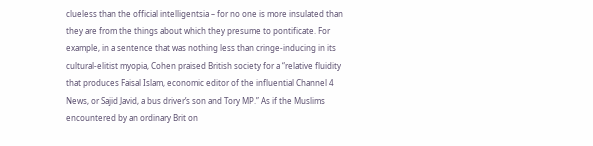clueless than the official intelligentsia – for no one is more insulated than they are from the things about which they presume to pontificate. For example, in a sentence that was nothing less than cringe-inducing in its cultural-elitist myopia, Cohen praised British society for a “relative fluidity that produces Faisal Islam, economic editor of the influential Channel 4 News, or Sajid Javid, a bus driver’s son and Tory MP.” As if the Muslims encountered by an ordinary Brit on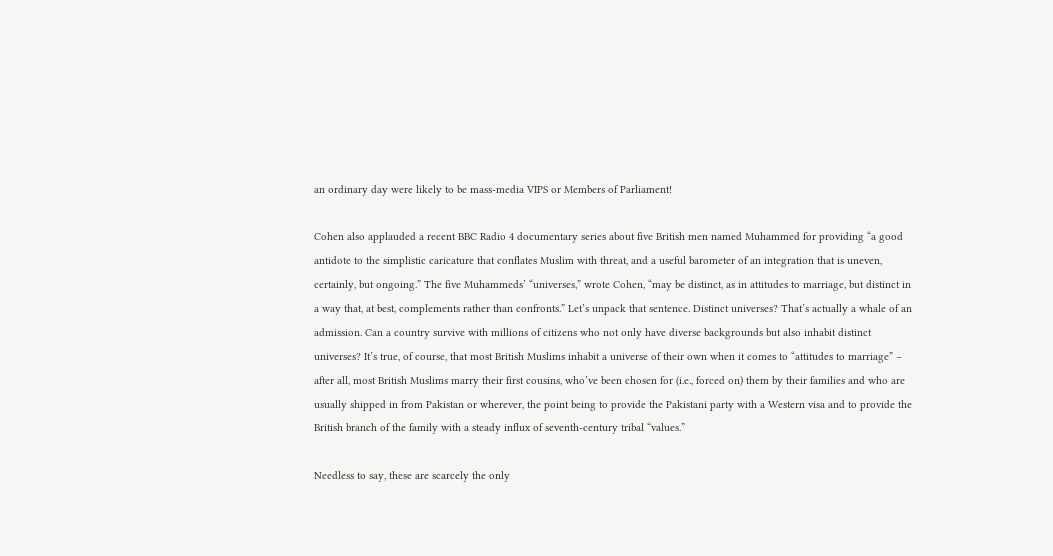an ordinary day were likely to be mass-media VIPS or Members of Parliament!

Cohen also applauded a recent BBC Radio 4 documentary series about five British men named Muhammed for providing “a good antidote to the simplistic caricature that conflates Muslim with threat, and a useful barometer of an integration that is uneven, certainly, but ongoing.” The five Muhammeds’ “universes,” wrote Cohen, “may be distinct, as in attitudes to marriage, but distinct in a way that, at best, complements rather than confronts.” Let’s unpack that sentence. Distinct universes? That’s actually a whale of an admission. Can a country survive with millions of citizens who not only have diverse backgrounds but also inhabit distinct universes? It’s true, of course, that most British Muslims inhabit a universe of their own when it comes to “attitudes to marriage” – after all, most British Muslims marry their first cousins, who’ve been chosen for (i.e., forced on) them by their families and who are usually shipped in from Pakistan or wherever, the point being to provide the Pakistani party with a Western visa and to provide the British branch of the family with a steady influx of seventh-century tribal “values.”

Needless to say, these are scarcely the only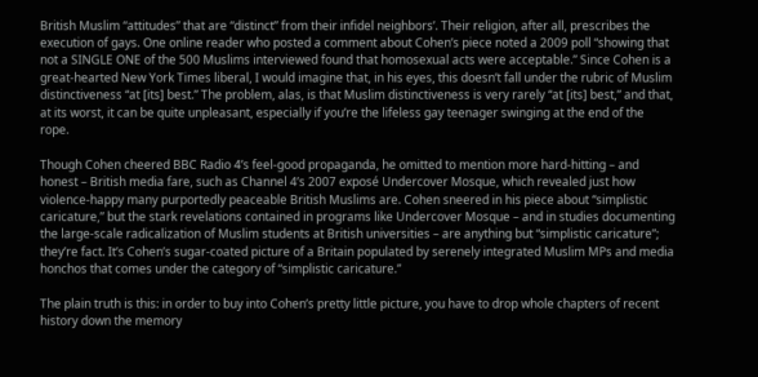British Muslim “attitudes” that are “distinct” from their infidel neighbors’. Their religion, after all, prescribes the execution of gays. One online reader who posted a comment about Cohen’s piece noted a 2009 poll “showing that not a SINGLE ONE of the 500 Muslims interviewed found that homosexual acts were acceptable.” Since Cohen is a great-hearted New York Times liberal, I would imagine that, in his eyes, this doesn’t fall under the rubric of Muslim distinctiveness “at [its] best.” The problem, alas, is that Muslim distinctiveness is very rarely “at [its] best,” and that, at its worst, it can be quite unpleasant, especially if you’re the lifeless gay teenager swinging at the end of the rope.

Though Cohen cheered BBC Radio 4’s feel-good propaganda, he omitted to mention more hard-hitting – and honest – British media fare, such as Channel 4’s 2007 exposé Undercover Mosque, which revealed just how violence-happy many purportedly peaceable British Muslims are. Cohen sneered in his piece about “simplistic caricature,” but the stark revelations contained in programs like Undercover Mosque – and in studies documenting the large-scale radicalization of Muslim students at British universities – are anything but “simplistic caricature”; they’re fact. It’s Cohen’s sugar-coated picture of a Britain populated by serenely integrated Muslim MPs and media honchos that comes under the category of “simplistic caricature.”

The plain truth is this: in order to buy into Cohen’s pretty little picture, you have to drop whole chapters of recent history down the memory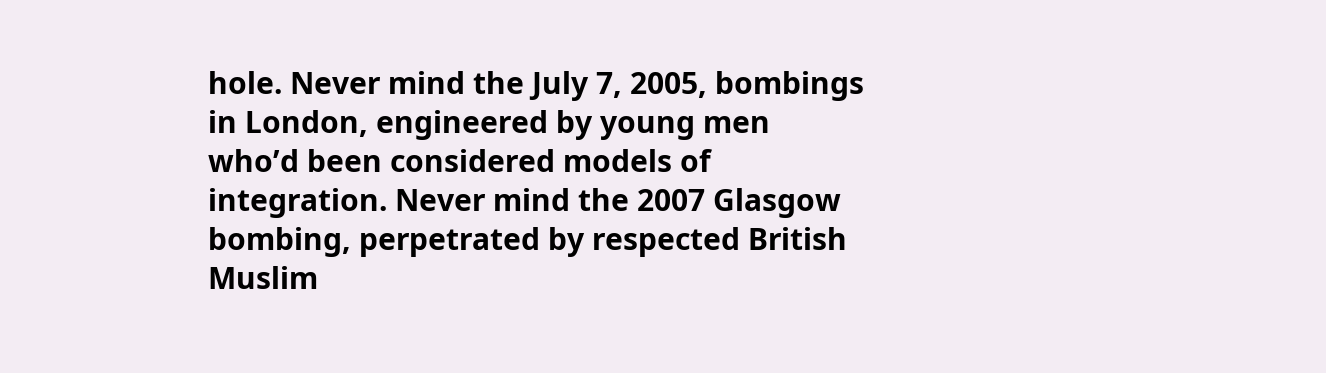hole. Never mind the July 7, 2005, bombings in London, engineered by young men who’d been considered models of integration. Never mind the 2007 Glasgow bombing, perpetrated by respected British Muslim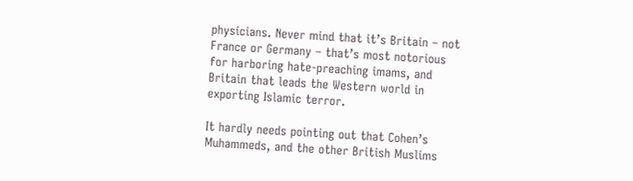physicians. Never mind that it’s Britain – not France or Germany – that’s most notorious for harboring hate-preaching imams, and Britain that leads the Western world in exporting Islamic terror.

It hardly needs pointing out that Cohen’s Muhammeds, and the other British Muslims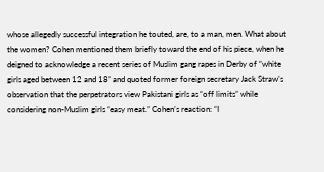whose allegedly successful integration he touted, are, to a man, men. What about the women? Cohen mentioned them briefly toward the end of his piece, when he deigned to acknowledge a recent series of Muslim gang rapes in Derby of “white girls aged between 12 and 18” and quoted former foreign secretary Jack Straw’s observation that the perpetrators view Pakistani girls as “off limits” while considering non-Muslim girls “easy meat.” Cohen’s reaction: “I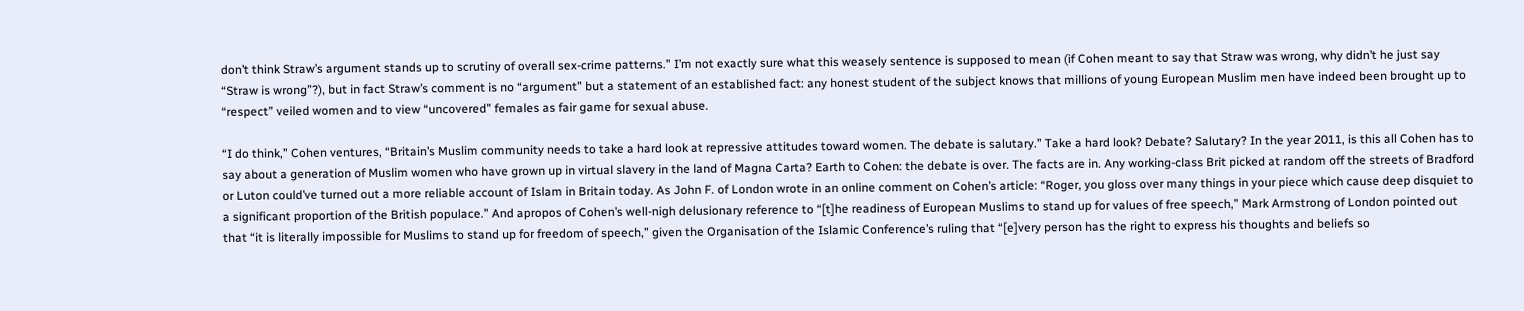don’t think Straw’s argument stands up to scrutiny of overall sex-crime patterns.” I’m not exactly sure what this weasely sentence is supposed to mean (if Cohen meant to say that Straw was wrong, why didn’t he just say “Straw is wrong”?), but in fact Straw’s comment is no “argument” but a statement of an established fact: any honest student of the subject knows that millions of young European Muslim men have indeed been brought up to “respect” veiled women and to view “uncovered” females as fair game for sexual abuse.

“I do think,” Cohen ventures, “Britain’s Muslim community needs to take a hard look at repressive attitudes toward women. The debate is salutary.” Take a hard look? Debate? Salutary? In the year 2011, is this all Cohen has to say about a generation of Muslim women who have grown up in virtual slavery in the land of Magna Carta? Earth to Cohen: the debate is over. The facts are in. Any working-class Brit picked at random off the streets of Bradford or Luton could’ve turned out a more reliable account of Islam in Britain today. As John F. of London wrote in an online comment on Cohen’s article: “Roger, you gloss over many things in your piece which cause deep disquiet to a significant proportion of the British populace.” And apropos of Cohen’s well-nigh delusionary reference to “[t]he readiness of European Muslims to stand up for values of free speech,” Mark Armstrong of London pointed out that “it is literally impossible for Muslims to stand up for freedom of speech,” given the Organisation of the Islamic Conference’s ruling that “[e]very person has the right to express his thoughts and beliefs so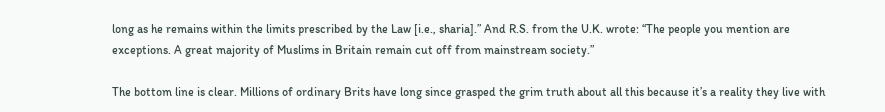long as he remains within the limits prescribed by the Law [i.e., sharia].” And R.S. from the U.K. wrote: “The people you mention are exceptions. A great majority of Muslims in Britain remain cut off from mainstream society.”

The bottom line is clear. Millions of ordinary Brits have long since grasped the grim truth about all this because it’s a reality they live with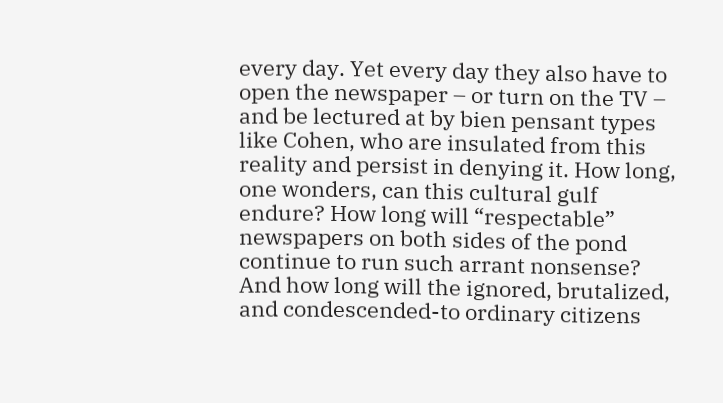every day. Yet every day they also have to open the newspaper – or turn on the TV – and be lectured at by bien pensant types like Cohen, who are insulated from this reality and persist in denying it. How long, one wonders, can this cultural gulf endure? How long will “respectable” newspapers on both sides of the pond continue to run such arrant nonsense? And how long will the ignored, brutalized, and condescended-to ordinary citizens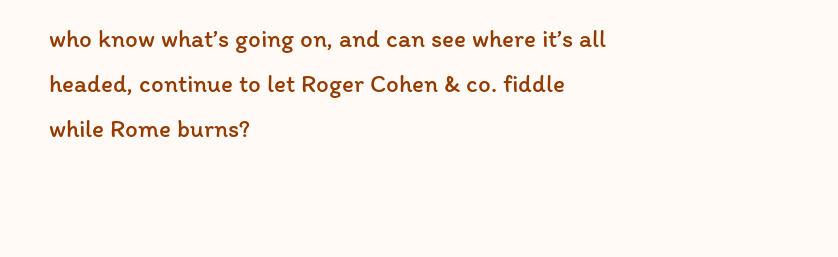who know what’s going on, and can see where it’s all headed, continue to let Roger Cohen & co. fiddle while Rome burns?